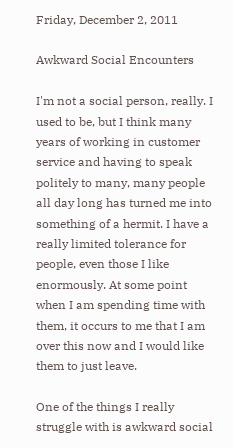Friday, December 2, 2011

Awkward Social Encounters

I'm not a social person, really. I used to be, but I think many years of working in customer service and having to speak politely to many, many people all day long has turned me into something of a hermit. I have a really limited tolerance for people, even those I like enormously. At some point when I am spending time with them, it occurs to me that I am over this now and I would like them to just leave.

One of the things I really struggle with is awkward social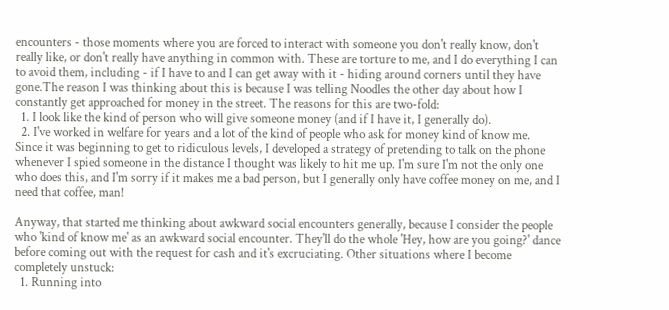encounters - those moments where you are forced to interact with someone you don't really know, don't really like, or don't really have anything in common with. These are torture to me, and I do everything I can to avoid them, including - if I have to and I can get away with it - hiding around corners until they have gone.The reason I was thinking about this is because I was telling Noodles the other day about how I constantly get approached for money in the street. The reasons for this are two-fold:
  1. I look like the kind of person who will give someone money (and if I have it, I generally do).
  2. I've worked in welfare for years and a lot of the kind of people who ask for money kind of know me.
Since it was beginning to get to ridiculous levels, I developed a strategy of pretending to talk on the phone whenever I spied someone in the distance I thought was likely to hit me up. I'm sure I'm not the only one who does this, and I'm sorry if it makes me a bad person, but I generally only have coffee money on me, and I need that coffee, man!

Anyway, that started me thinking about awkward social encounters generally, because I consider the people who 'kind of know me' as an awkward social encounter. They'll do the whole 'Hey, how are you going?' dance before coming out with the request for cash and it's excruciating. Other situations where I become completely unstuck:
  1. Running into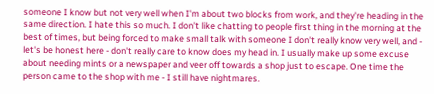someone I know but not very well when I'm about two blocks from work, and they're heading in the same direction. I hate this so much. I don't like chatting to people first thing in the morning at the best of times, but being forced to make small talk with someone I don't really know very well, and - let's be honest here - don't really care to know does my head in. I usually make up some excuse about needing mints or a newspaper and veer off towards a shop just to escape. One time the person came to the shop with me - I still have nightmares.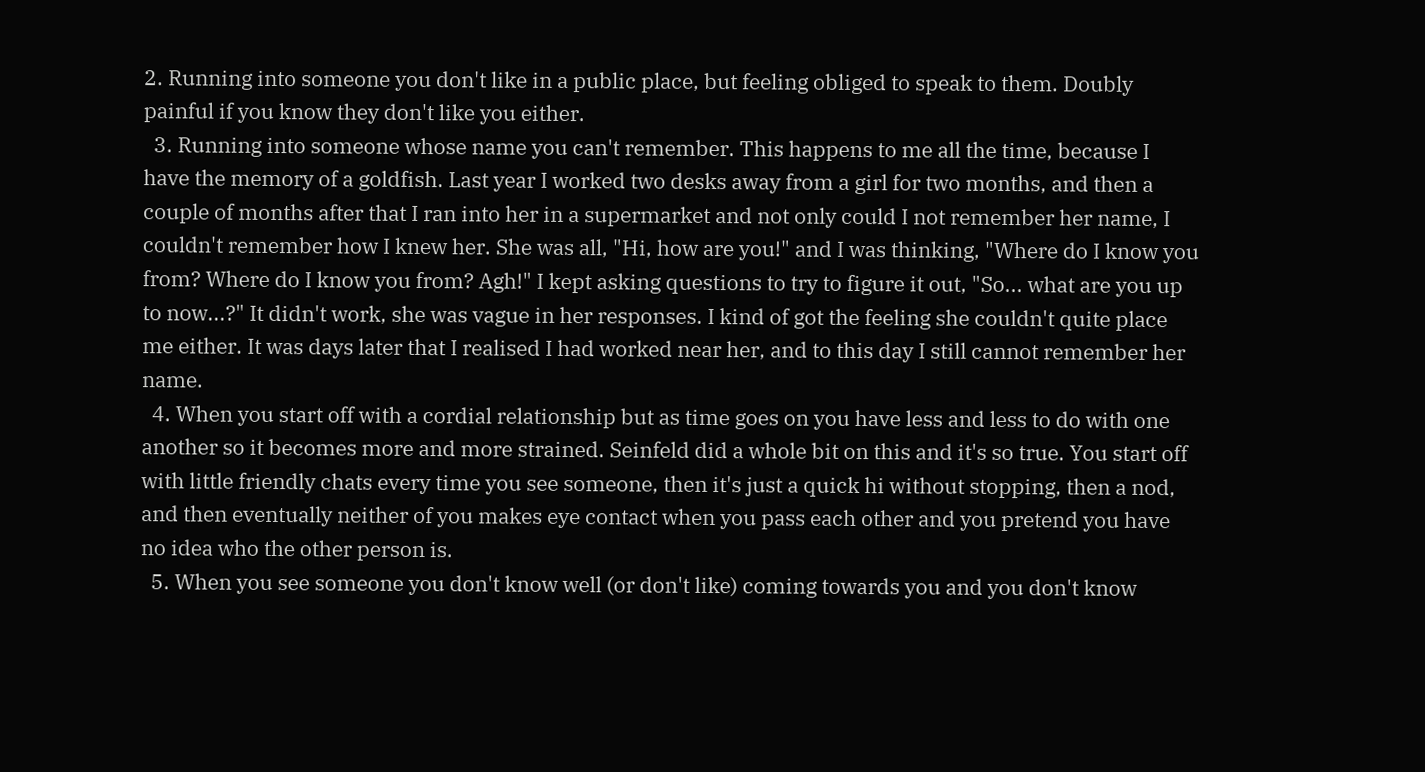2. Running into someone you don't like in a public place, but feeling obliged to speak to them. Doubly painful if you know they don't like you either.
  3. Running into someone whose name you can't remember. This happens to me all the time, because I have the memory of a goldfish. Last year I worked two desks away from a girl for two months, and then a couple of months after that I ran into her in a supermarket and not only could I not remember her name, I couldn't remember how I knew her. She was all, "Hi, how are you!" and I was thinking, "Where do I know you from? Where do I know you from? Agh!" I kept asking questions to try to figure it out, "So... what are you up to now...?" It didn't work, she was vague in her responses. I kind of got the feeling she couldn't quite place me either. It was days later that I realised I had worked near her, and to this day I still cannot remember her name.
  4. When you start off with a cordial relationship but as time goes on you have less and less to do with one another so it becomes more and more strained. Seinfeld did a whole bit on this and it's so true. You start off with little friendly chats every time you see someone, then it's just a quick hi without stopping, then a nod, and then eventually neither of you makes eye contact when you pass each other and you pretend you have no idea who the other person is.
  5. When you see someone you don't know well (or don't like) coming towards you and you don't know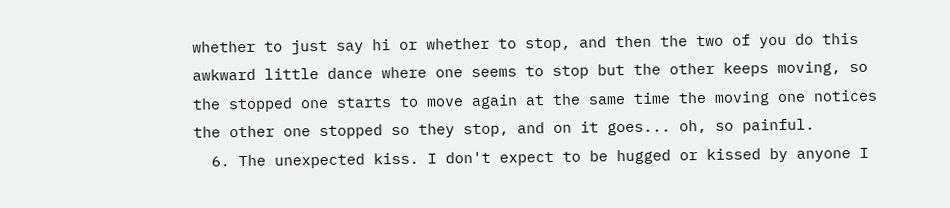whether to just say hi or whether to stop, and then the two of you do this awkward little dance where one seems to stop but the other keeps moving, so the stopped one starts to move again at the same time the moving one notices the other one stopped so they stop, and on it goes... oh, so painful.
  6. The unexpected kiss. I don't expect to be hugged or kissed by anyone I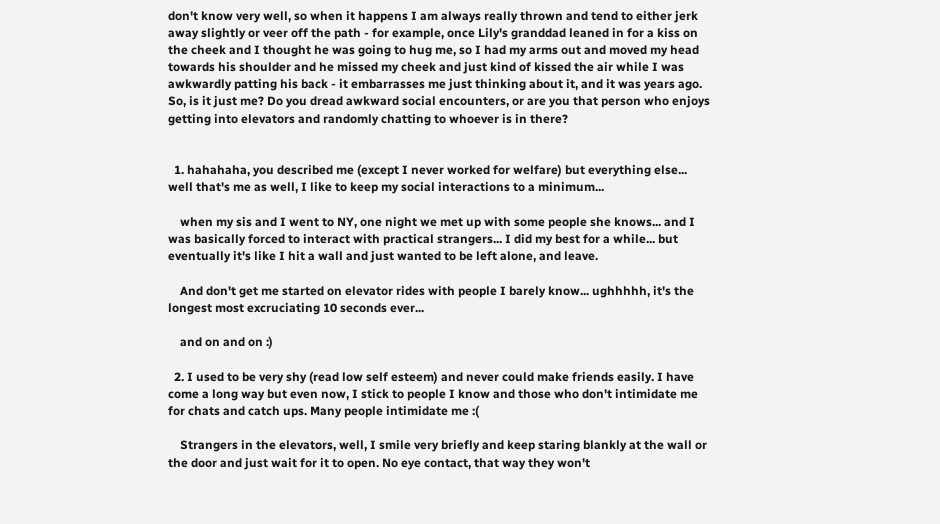don't know very well, so when it happens I am always really thrown and tend to either jerk away slightly or veer off the path - for example, once Lily's granddad leaned in for a kiss on the cheek and I thought he was going to hug me, so I had my arms out and moved my head towards his shoulder and he missed my cheek and just kind of kissed the air while I was awkwardly patting his back - it embarrasses me just thinking about it, and it was years ago.
So, is it just me? Do you dread awkward social encounters, or are you that person who enjoys getting into elevators and randomly chatting to whoever is in there?


  1. hahahaha, you described me (except I never worked for welfare) but everything else... well that's me as well, I like to keep my social interactions to a minimum...

    when my sis and I went to NY, one night we met up with some people she knows... and I was basically forced to interact with practical strangers... I did my best for a while... but eventually it's like I hit a wall and just wanted to be left alone, and leave.

    And don't get me started on elevator rides with people I barely know... ughhhhh, it's the longest most excruciating 10 seconds ever...

    and on and on :)

  2. I used to be very shy (read low self esteem) and never could make friends easily. I have come a long way but even now, I stick to people I know and those who don't intimidate me for chats and catch ups. Many people intimidate me :(

    Strangers in the elevators, well, I smile very briefly and keep staring blankly at the wall or the door and just wait for it to open. No eye contact, that way they won't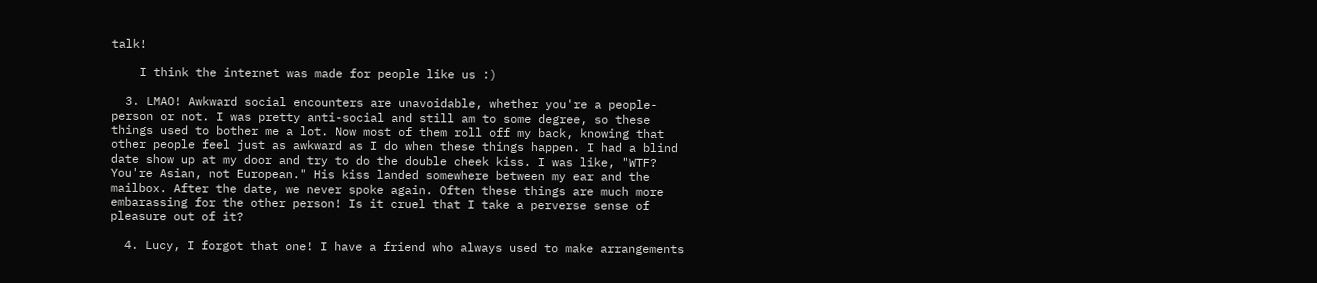talk!

    I think the internet was made for people like us :)

  3. LMAO! Awkward social encounters are unavoidable, whether you're a people-person or not. I was pretty anti-social and still am to some degree, so these things used to bother me a lot. Now most of them roll off my back, knowing that other people feel just as awkward as I do when these things happen. I had a blind date show up at my door and try to do the double cheek kiss. I was like, "WTF? You're Asian, not European." His kiss landed somewhere between my ear and the mailbox. After the date, we never spoke again. Often these things are much more embarassing for the other person! Is it cruel that I take a perverse sense of pleasure out of it?

  4. Lucy, I forgot that one! I have a friend who always used to make arrangements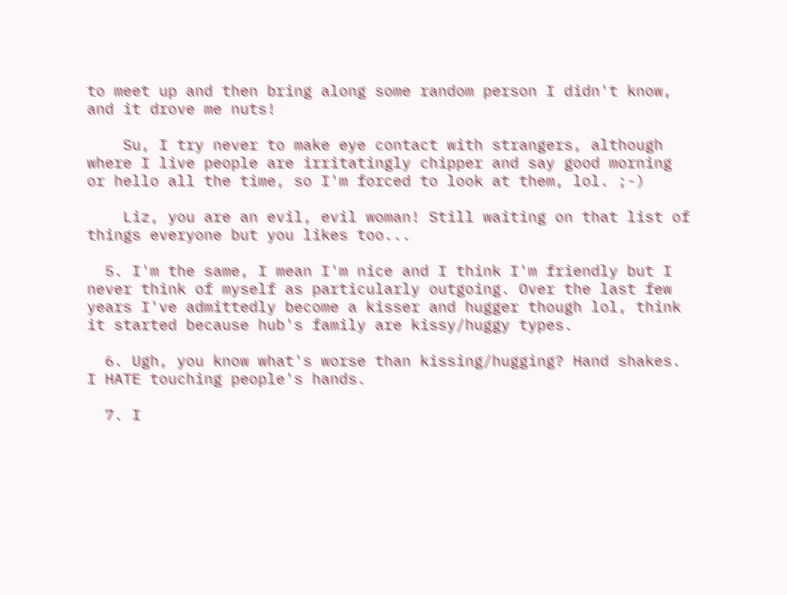to meet up and then bring along some random person I didn't know, and it drove me nuts!

    Su, I try never to make eye contact with strangers, although where I live people are irritatingly chipper and say good morning or hello all the time, so I'm forced to look at them, lol. ;-)

    Liz, you are an evil, evil woman! Still waiting on that list of things everyone but you likes too...

  5. I'm the same, I mean I'm nice and I think I'm friendly but I never think of myself as particularly outgoing. Over the last few years I've admittedly become a kisser and hugger though lol, think it started because hub's family are kissy/huggy types.

  6. Ugh, you know what's worse than kissing/hugging? Hand shakes. I HATE touching people's hands.

  7. I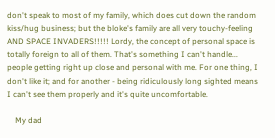don't speak to most of my family, which does cut down the random kiss/hug business; but the bloke's family are all very touchy-feeling AND SPACE INVADERS!!!!! Lordy, the concept of personal space is totally foreign to all of them. That's something I can't handle... people getting right up close and personal with me. For one thing, I don't like it; and for another - being ridiculously long sighted means I can't see them properly and it's quite uncomfortable.

    My dad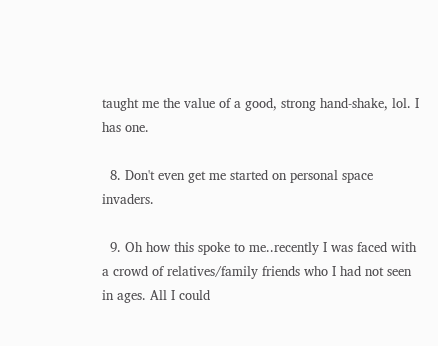taught me the value of a good, strong hand-shake, lol. I has one.

  8. Don't even get me started on personal space invaders.

  9. Oh how this spoke to me..recently I was faced with a crowd of relatives/family friends who I had not seen in ages. All I could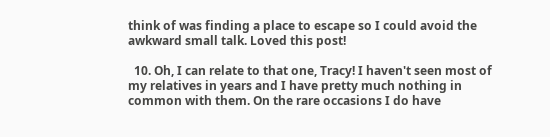think of was finding a place to escape so I could avoid the awkward small talk. Loved this post!

  10. Oh, I can relate to that one, Tracy! I haven't seen most of my relatives in years and I have pretty much nothing in common with them. On the rare occasions I do have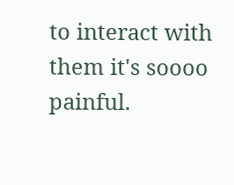to interact with them it's soooo painful.